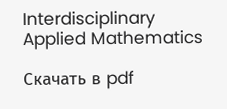Interdisciplinary Applied Mathematics

Скачать в pdf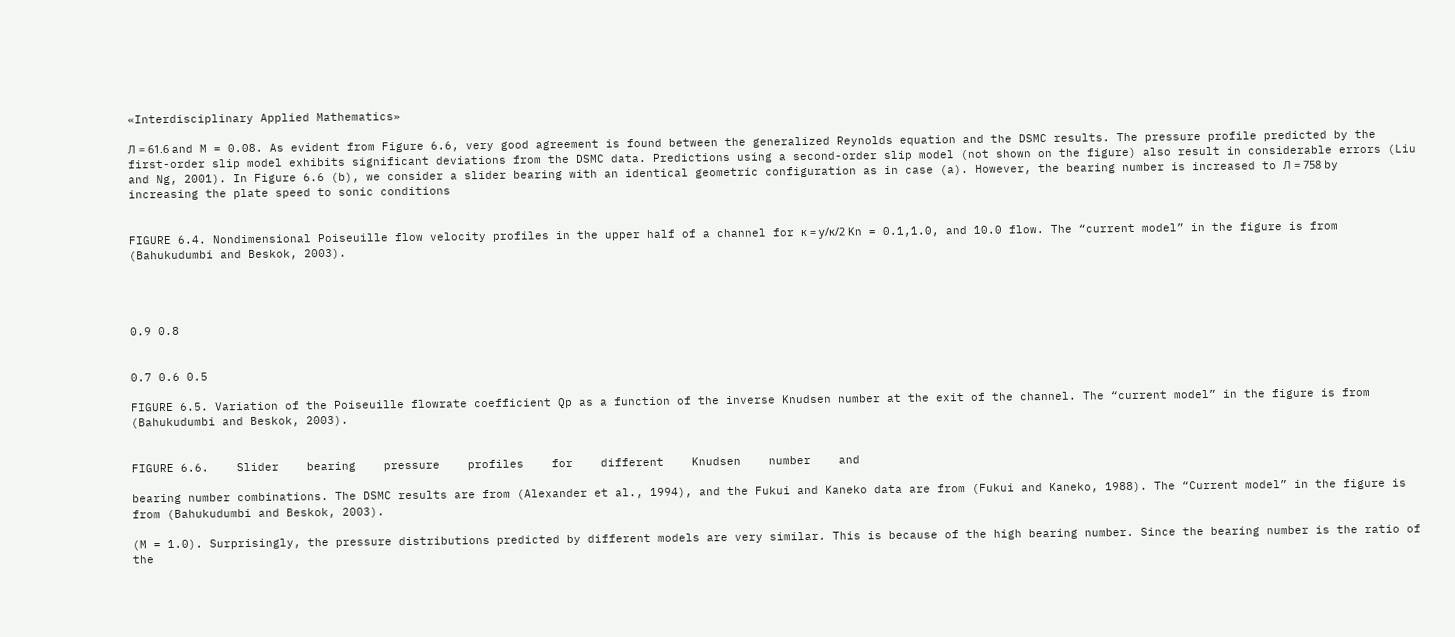«Interdisciplinary Applied Mathematics»

Л = 61.6 and M = 0.08. As evident from Figure 6.6, very good agreement is found between the generalized Reynolds equation and the DSMC results. The pressure profile predicted by the first-order slip model exhibits significant deviations from the DSMC data. Predictions using a second-order slip model (not shown on the figure) also result in considerable errors (Liu and Ng, 2001). In Figure 6.6 (b), we consider a slider bearing with an identical geometric configuration as in case (a). However, the bearing number is increased to Л = 758 by increasing the plate speed to sonic conditions


FIGURE 6.4. Nondimensional Poiseuille flow velocity profiles in the upper half of a channel for к = у/к/2 Kn = 0.1,1.0, and 10.0 flow. The “current model” in the figure is from (Bahukudumbi and Beskok, 2003).




0.9 0.8


0.7 0.6 0.5

FIGURE 6.5. Variation of the Poiseuille flowrate coefficient Qp as a function of the inverse Knudsen number at the exit of the channel. The “current model” in the figure is from (Bahukudumbi and Beskok, 2003).


FIGURE 6.6.    Slider    bearing    pressure    profiles    for    different    Knudsen    number    and

bearing number combinations. The DSMC results are from (Alexander et al., 1994), and the Fukui and Kaneko data are from (Fukui and Kaneko, 1988). The “Current model” in the figure is from (Bahukudumbi and Beskok, 2003).

(M = 1.0). Surprisingly, the pressure distributions predicted by different models are very similar. This is because of the high bearing number. Since the bearing number is the ratio of the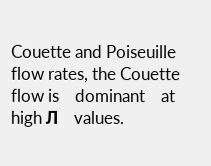Couette and Poiseuille flow rates, the Couette flow is    dominant    at    high Л    values.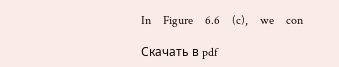In    Figure    6.6    (c),    we    con

Скачать в pdf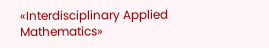«Interdisciplinary Applied Mathematics»